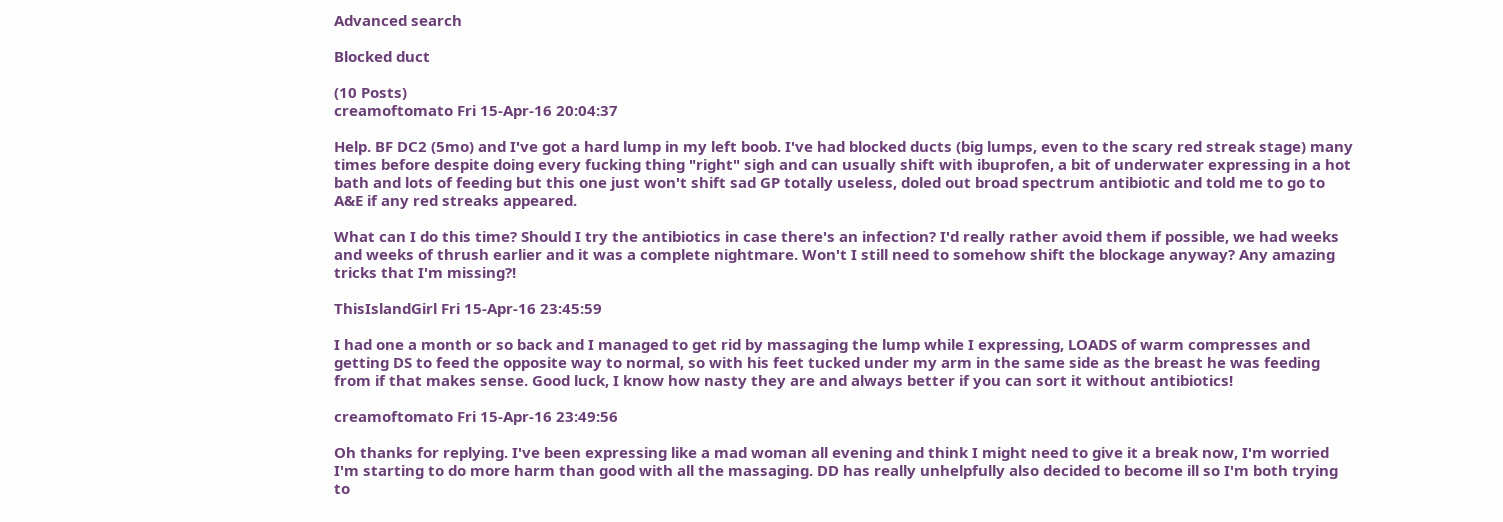Advanced search

Blocked duct

(10 Posts)
creamoftomato Fri 15-Apr-16 20:04:37

Help. BF DC2 (5mo) and I've got a hard lump in my left boob. I've had blocked ducts (big lumps, even to the scary red streak stage) many times before despite doing every fucking thing "right" sigh and can usually shift with ibuprofen, a bit of underwater expressing in a hot bath and lots of feeding but this one just won't shift sad GP totally useless, doled out broad spectrum antibiotic and told me to go to A&E if any red streaks appeared.

What can I do this time? Should I try the antibiotics in case there's an infection? I'd really rather avoid them if possible, we had weeks and weeks of thrush earlier and it was a complete nightmare. Won't I still need to somehow shift the blockage anyway? Any amazing tricks that I'm missing?!

ThisIslandGirl Fri 15-Apr-16 23:45:59

I had one a month or so back and I managed to get rid by massaging the lump while I expressing, LOADS of warm compresses and getting DS to feed the opposite way to normal, so with his feet tucked under my arm in the same side as the breast he was feeding from if that makes sense. Good luck, I know how nasty they are and always better if you can sort it without antibiotics!

creamoftomato Fri 15-Apr-16 23:49:56

Oh thanks for replying. I've been expressing like a mad woman all evening and think I might need to give it a break now, I'm worried I'm starting to do more harm than good with all the massaging. DD has really unhelpfully also decided to become ill so I'm both trying to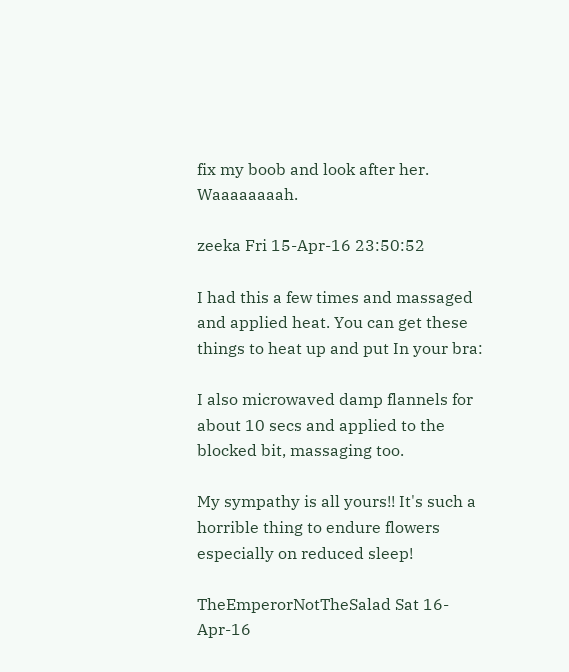fix my boob and look after her. Waaaaaaaah.

zeeka Fri 15-Apr-16 23:50:52

I had this a few times and massaged and applied heat. You can get these things to heat up and put In your bra:

I also microwaved damp flannels for about 10 secs and applied to the blocked bit, massaging too.

My sympathy is all yours!! It's such a horrible thing to endure flowers especially on reduced sleep!

TheEmperorNotTheSalad Sat 16-Apr-16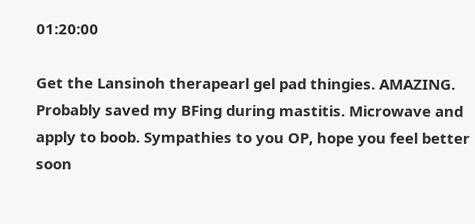01:20:00

Get the Lansinoh therapearl gel pad thingies. AMAZING. Probably saved my BFing during mastitis. Microwave and apply to boob. Sympathies to you OP, hope you feel better soon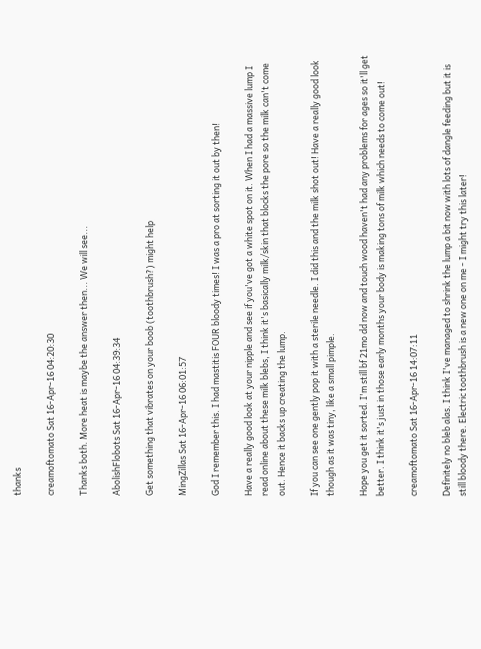thanks

creamoftomato Sat 16-Apr-16 04:20:30

Thanks both. More heat is maybe the answer then... We will see...

AbolishFlobots Sat 16-Apr-16 04:39:34

Get something that vibrates on your boob (toothbrush?) might help

MingZillas Sat 16-Apr-16 06:01:57

God I remember this. I had mastitis FOUR bloody times! I was a pro at sorting it out by then!

Have a really good look at your nipple and see if you've got a white spot on it. When I had a massive lump I read online about these milk blebs, I think it's basically milk/skin that blocks the pore so the milk can't come out. Hence it backs up creating the lump.

If you can see one gently pop it with a sterile needle. I did this and the milk shot out! Have a really good look though as it was tiny, like a small pimple.

Hope you get it sorted. I'm still bf 21mo dd now and touch wood haven't had any problems for ages so it'll get better. I think it's just in those early months your body is making tons of milk which needs to come out!

creamoftomato Sat 16-Apr-16 14:07:11

Definitely no bleb alas. I think I've managed to shrink the lump a bit now with lots of dangle feeding but it is still bloody there. Electric toothbrush is a new one on me - I might try this later!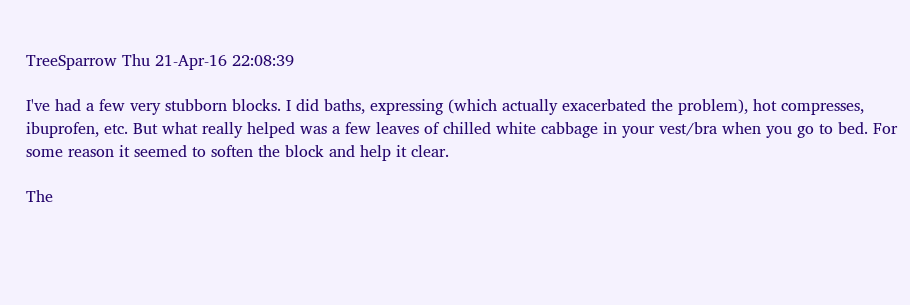TreeSparrow Thu 21-Apr-16 22:08:39

I've had a few very stubborn blocks. I did baths, expressing (which actually exacerbated the problem), hot compresses, ibuprofen, etc. But what really helped was a few leaves of chilled white cabbage in your vest/bra when you go to bed. For some reason it seemed to soften the block and help it clear.

The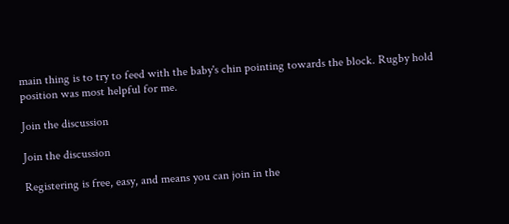main thing is to try to feed with the baby's chin pointing towards the block. Rugby hold position was most helpful for me.

Join the discussion

Join the discussion

Registering is free, easy, and means you can join in the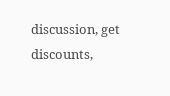discussion, get discounts,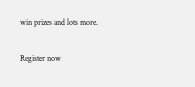win prizes and lots more.

Register now